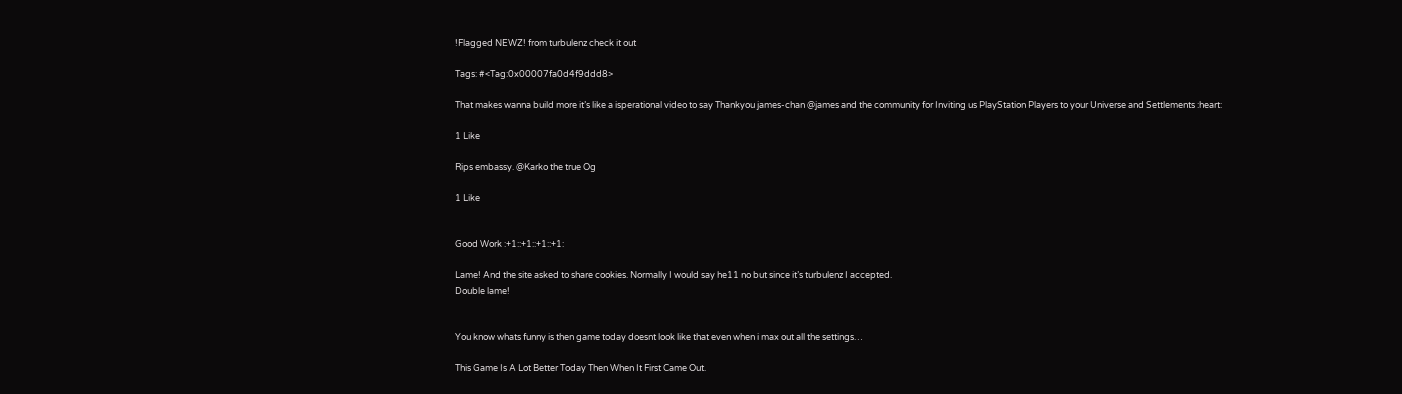!Flagged NEWZ! from turbulenz check it out

Tags: #<Tag:0x00007fa0d4f9ddd8>

That makes wanna build more it’s like a isperational video to say Thankyou james-chan @james and the community for Inviting us PlayStation Players to your Universe and Settlements :heart:

1 Like

Rips embassy. @Karko the true Og

1 Like


Good Work :+1::+1::+1::+1:

Lame! And the site asked to share cookies. Normally I would say he11 no but since it’s turbulenz I accepted.
Double lame!


You know whats funny is then game today doesnt look like that even when i max out all the settings…

This Game Is A Lot Better Today Then When It First Came Out.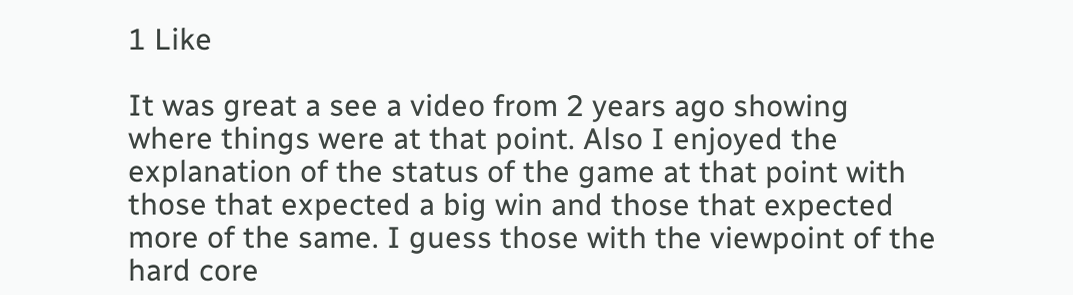1 Like

It was great a see a video from 2 years ago showing where things were at that point. Also I enjoyed the explanation of the status of the game at that point with those that expected a big win and those that expected more of the same. I guess those with the viewpoint of the hard core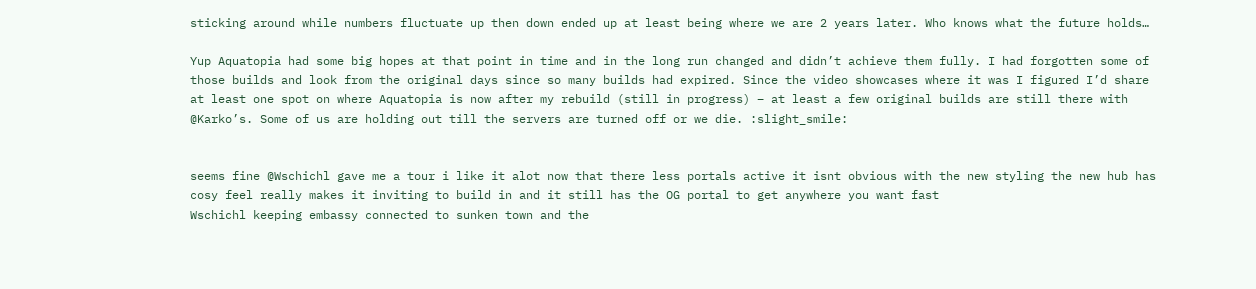sticking around while numbers fluctuate up then down ended up at least being where we are 2 years later. Who knows what the future holds…

Yup Aquatopia had some big hopes at that point in time and in the long run changed and didn’t achieve them fully. I had forgotten some of those builds and look from the original days since so many builds had expired. Since the video showcases where it was I figured I’d share at least one spot on where Aquatopia is now after my rebuild (still in progress) – at least a few original builds are still there with @Karko’s. Some of us are holding out till the servers are turned off or we die. :slight_smile:


seems fine @Wschichl gave me a tour i like it alot now that there less portals active it isnt obvious with the new styling the new hub has cosy feel really makes it inviting to build in and it still has the OG portal to get anywhere you want fast
Wschichl keeping embassy connected to sunken town and the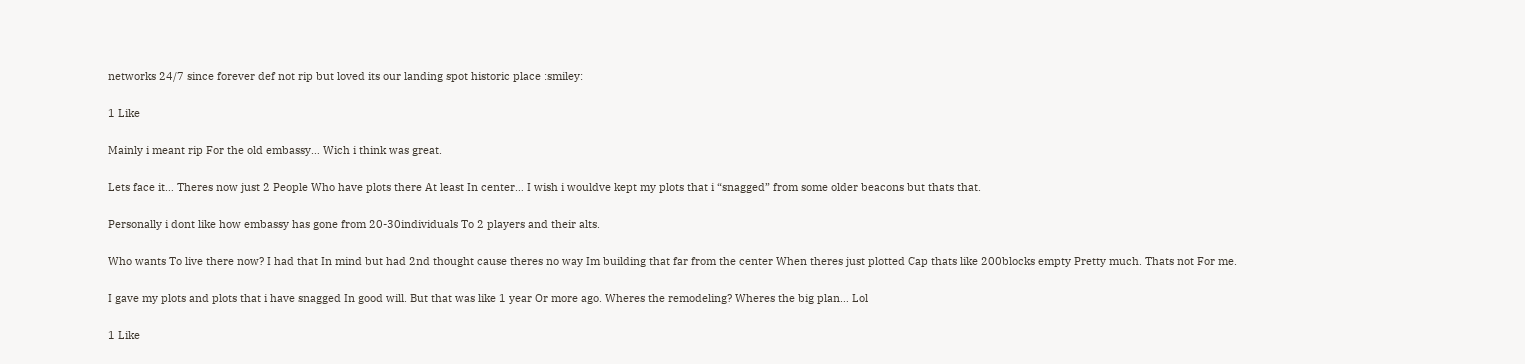networks 24/7 since forever def not rip but loved its our landing spot historic place :smiley:

1 Like

Mainly i meant rip For the old embassy… Wich i think was great.

Lets face it… Theres now just 2 People Who have plots there At least In center… I wish i wouldve kept my plots that i “snagged” from some older beacons but thats that.

Personally i dont like how embassy has gone from 20-30individuals To 2 players and their alts.

Who wants To live there now? I had that In mind but had 2nd thought cause theres no way Im building that far from the center When theres just plotted Cap thats like 200blocks empty Pretty much. Thats not For me.

I gave my plots and plots that i have snagged In good will. But that was like 1 year Or more ago. Wheres the remodeling? Wheres the big plan… Lol

1 Like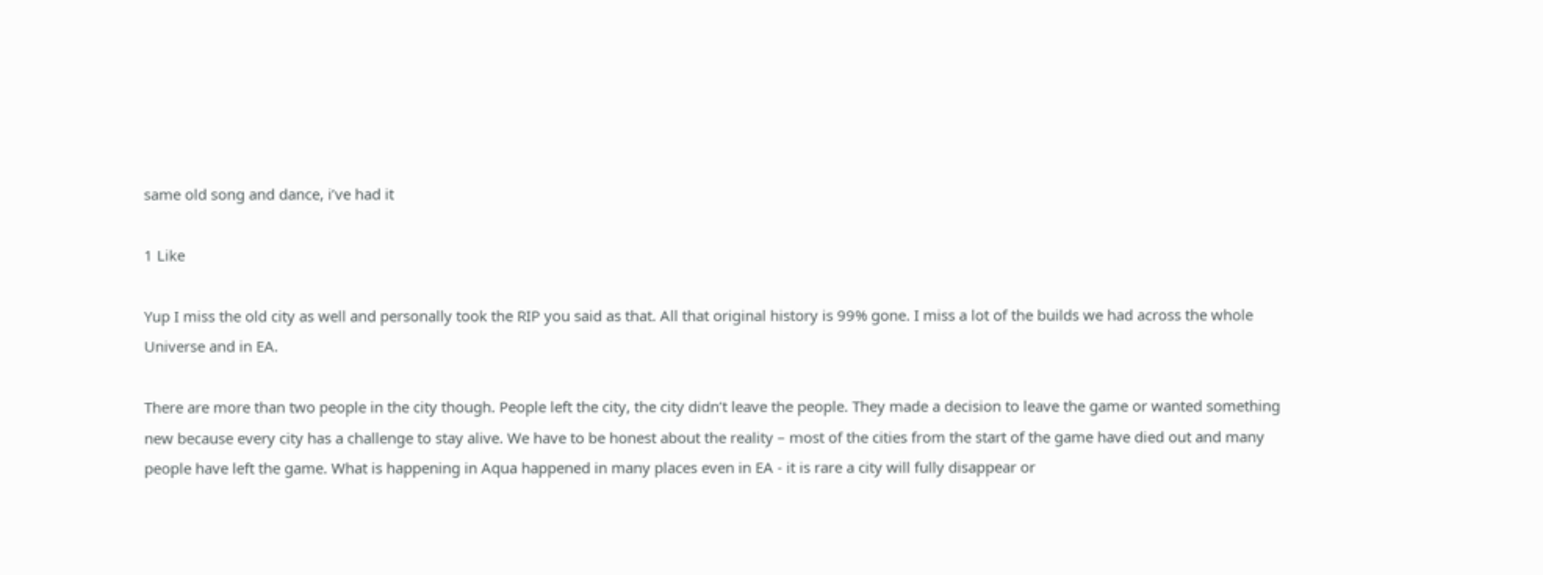same old song and dance, i’ve had it

1 Like

Yup I miss the old city as well and personally took the RIP you said as that. All that original history is 99% gone. I miss a lot of the builds we had across the whole Universe and in EA.

There are more than two people in the city though. People left the city, the city didn’t leave the people. They made a decision to leave the game or wanted something new because every city has a challenge to stay alive. We have to be honest about the reality – most of the cities from the start of the game have died out and many people have left the game. What is happening in Aqua happened in many places even in EA - it is rare a city will fully disappear or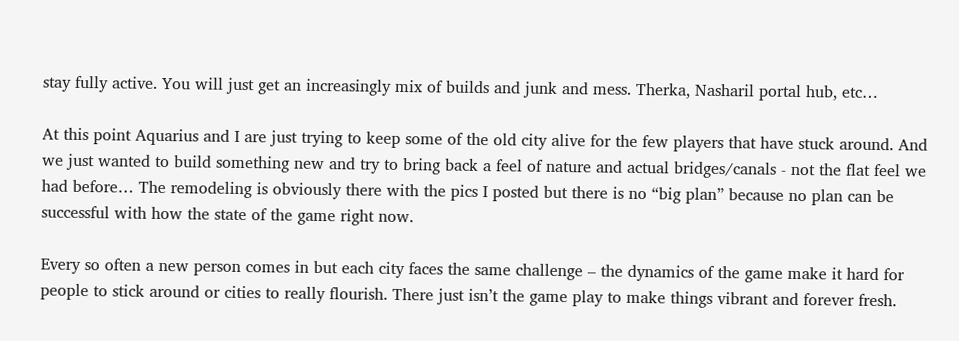stay fully active. You will just get an increasingly mix of builds and junk and mess. Therka, Nasharil portal hub, etc…

At this point Aquarius and I are just trying to keep some of the old city alive for the few players that have stuck around. And we just wanted to build something new and try to bring back a feel of nature and actual bridges/canals - not the flat feel we had before… The remodeling is obviously there with the pics I posted but there is no “big plan” because no plan can be successful with how the state of the game right now.

Every so often a new person comes in but each city faces the same challenge – the dynamics of the game make it hard for people to stick around or cities to really flourish. There just isn’t the game play to make things vibrant and forever fresh.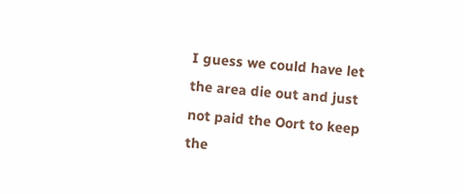I guess we could have let the area die out and just not paid the Oort to keep the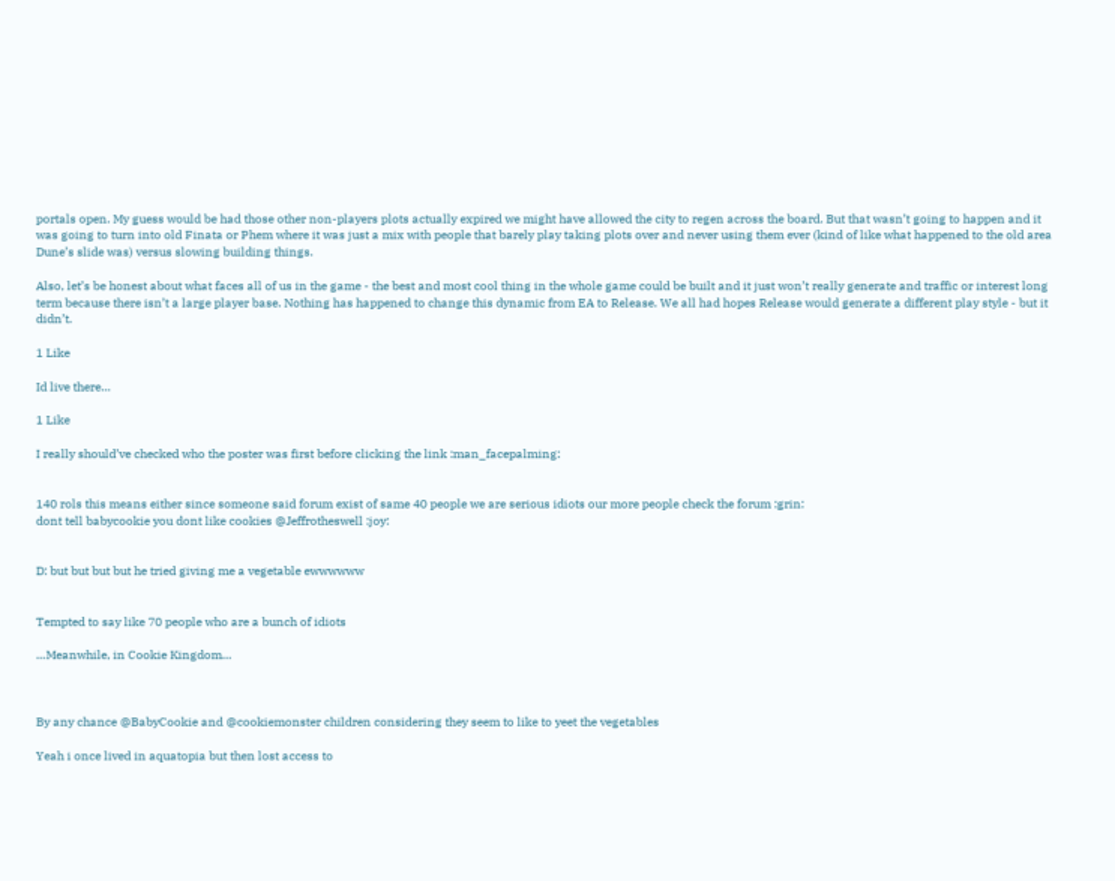portals open. My guess would be had those other non-players plots actually expired we might have allowed the city to regen across the board. But that wasn’t going to happen and it was going to turn into old Finata or Phem where it was just a mix with people that barely play taking plots over and never using them ever (kind of like what happened to the old area Dune’s slide was) versus slowing building things.

Also, let’s be honest about what faces all of us in the game - the best and most cool thing in the whole game could be built and it just won’t really generate and traffic or interest long term because there isn’t a large player base. Nothing has happened to change this dynamic from EA to Release. We all had hopes Release would generate a different play style - but it didn’t.

1 Like

Id live there…

1 Like

I really should’ve checked who the poster was first before clicking the link :man_facepalming:


140 rols this means either since someone said forum exist of same 40 people we are serious idiots our more people check the forum :grin:
dont tell babycookie you dont like cookies @Jeffrotheswell :joy:


D: but but but but he tried giving me a vegetable ewwwwww


Tempted to say like 70 people who are a bunch of idiots

…Meanwhile, in Cookie Kingdom…



By any chance @BabyCookie and @cookiemonster children considering they seem to like to yeet the vegetables

Yeah i once lived in aquatopia but then lost access to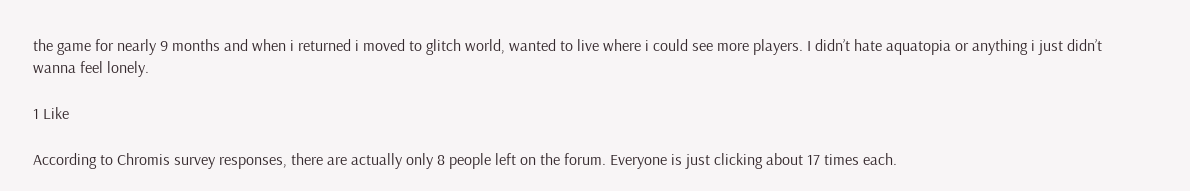the game for nearly 9 months and when i returned i moved to glitch world, wanted to live where i could see more players. I didn’t hate aquatopia or anything i just didn’t wanna feel lonely.

1 Like

According to Chromis survey responses, there are actually only 8 people left on the forum. Everyone is just clicking about 17 times each.